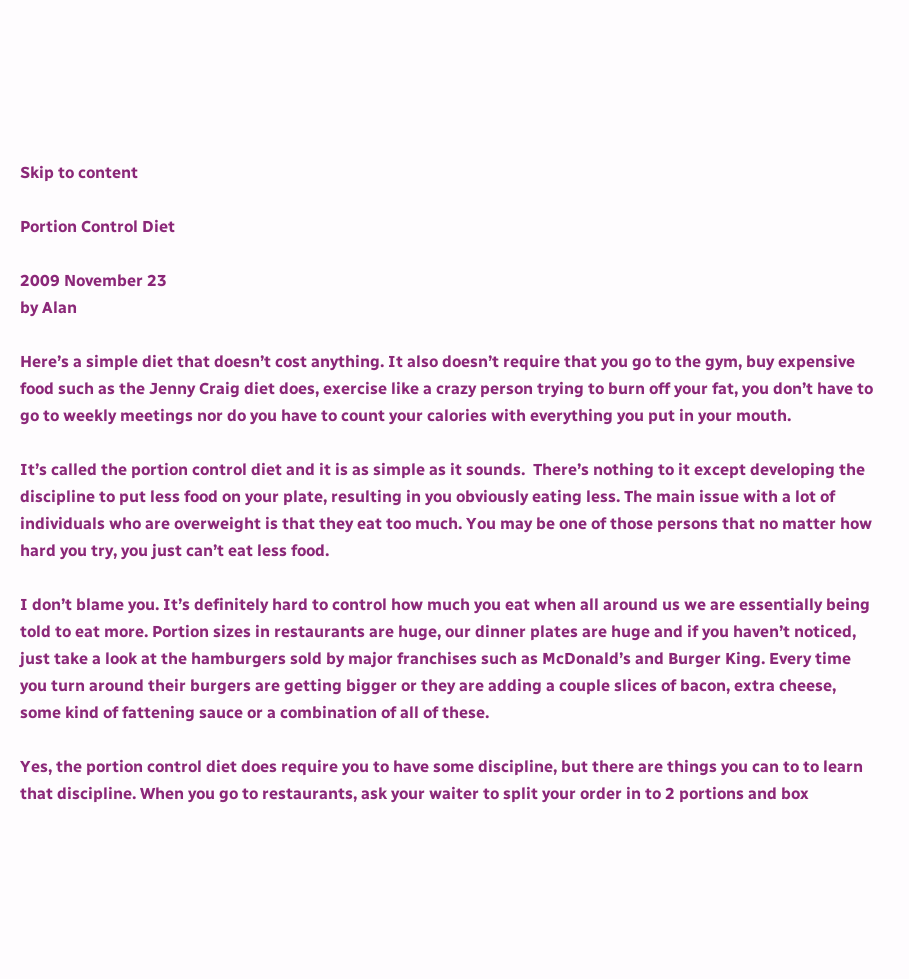Skip to content

Portion Control Diet

2009 November 23
by Alan

Here’s a simple diet that doesn’t cost anything. It also doesn’t require that you go to the gym, buy expensive food such as the Jenny Craig diet does, exercise like a crazy person trying to burn off your fat, you don’t have to go to weekly meetings nor do you have to count your calories with everything you put in your mouth.

It’s called the portion control diet and it is as simple as it sounds.  There’s nothing to it except developing the discipline to put less food on your plate, resulting in you obviously eating less. The main issue with a lot of individuals who are overweight is that they eat too much. You may be one of those persons that no matter how hard you try, you just can’t eat less food.

I don’t blame you. It’s definitely hard to control how much you eat when all around us we are essentially being told to eat more. Portion sizes in restaurants are huge, our dinner plates are huge and if you haven’t noticed, just take a look at the hamburgers sold by major franchises such as McDonald’s and Burger King. Every time you turn around their burgers are getting bigger or they are adding a couple slices of bacon, extra cheese, some kind of fattening sauce or a combination of all of these.

Yes, the portion control diet does require you to have some discipline, but there are things you can to to learn that discipline. When you go to restaurants, ask your waiter to split your order in to 2 portions and box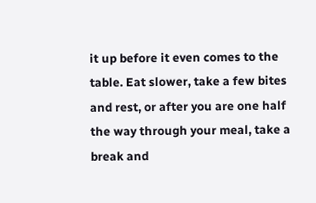it up before it even comes to the table. Eat slower, take a few bites and rest, or after you are one half the way through your meal, take a break and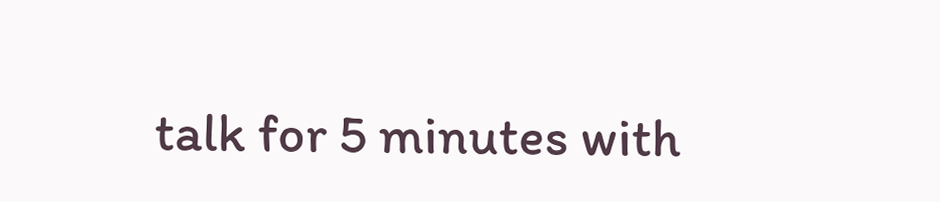talk for 5 minutes with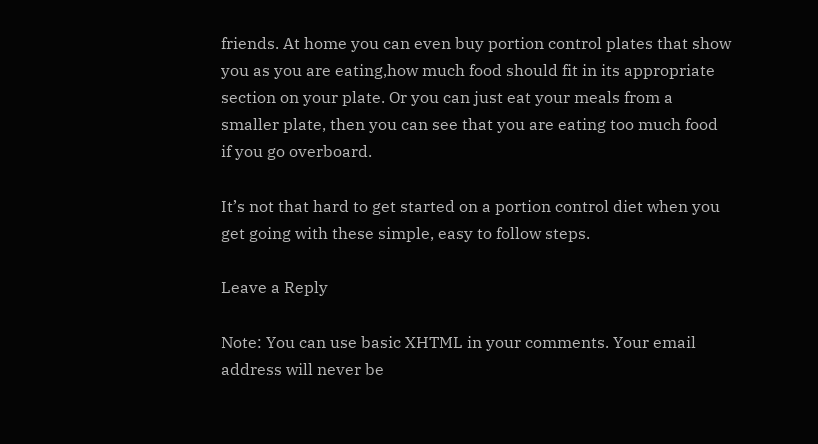friends. At home you can even buy portion control plates that show you as you are eating,how much food should fit in its appropriate section on your plate. Or you can just eat your meals from a smaller plate, then you can see that you are eating too much food if you go overboard.

It’s not that hard to get started on a portion control diet when you get going with these simple, easy to follow steps.

Leave a Reply

Note: You can use basic XHTML in your comments. Your email address will never be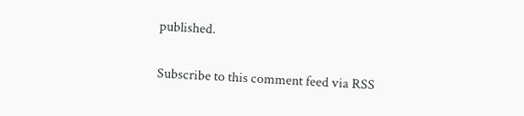published.

Subscribe to this comment feed via RSS